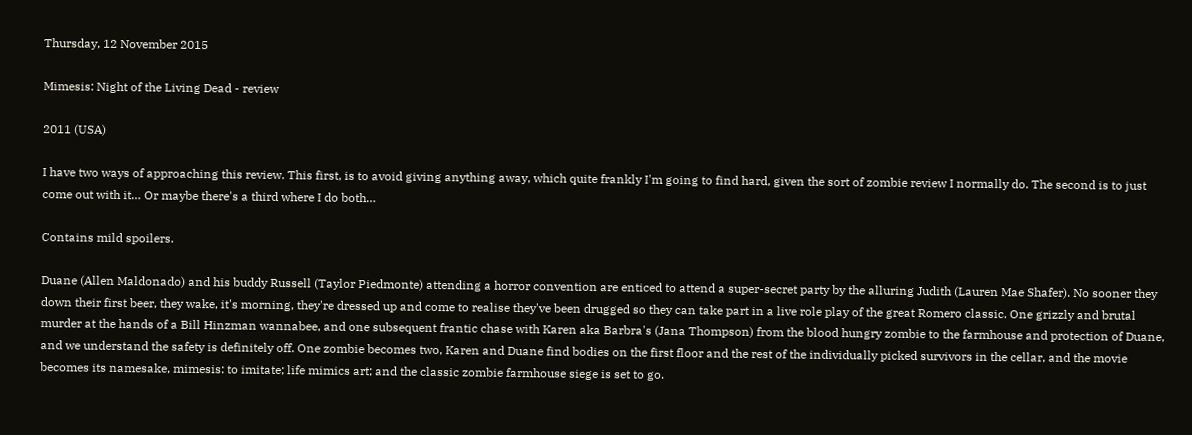Thursday, 12 November 2015

Mimesis: Night of the Living Dead - review

2011 (USA)

I have two ways of approaching this review. This first, is to avoid giving anything away, which quite frankly I'm going to find hard, given the sort of zombie review I normally do. The second is to just come out with it… Or maybe there's a third where I do both…

Contains mild spoilers.

Duane (Allen Maldonado) and his buddy Russell (Taylor Piedmonte) attending a horror convention are enticed to attend a super-secret party by the alluring Judith (Lauren Mae Shafer). No sooner they down their first beer, they wake, it's morning, they're dressed up and come to realise they've been drugged so they can take part in a live role play of the great Romero classic. One grizzly and brutal murder at the hands of a Bill Hinzman wannabee, and one subsequent frantic chase with Karen aka Barbra's (Jana Thompson) from the blood hungry zombie to the farmhouse and protection of Duane, and we understand the safety is definitely off. One zombie becomes two, Karen and Duane find bodies on the first floor and the rest of the individually picked survivors in the cellar, and the movie becomes its namesake, mimesis: to imitate; life mimics art; and the classic zombie farmhouse siege is set to go.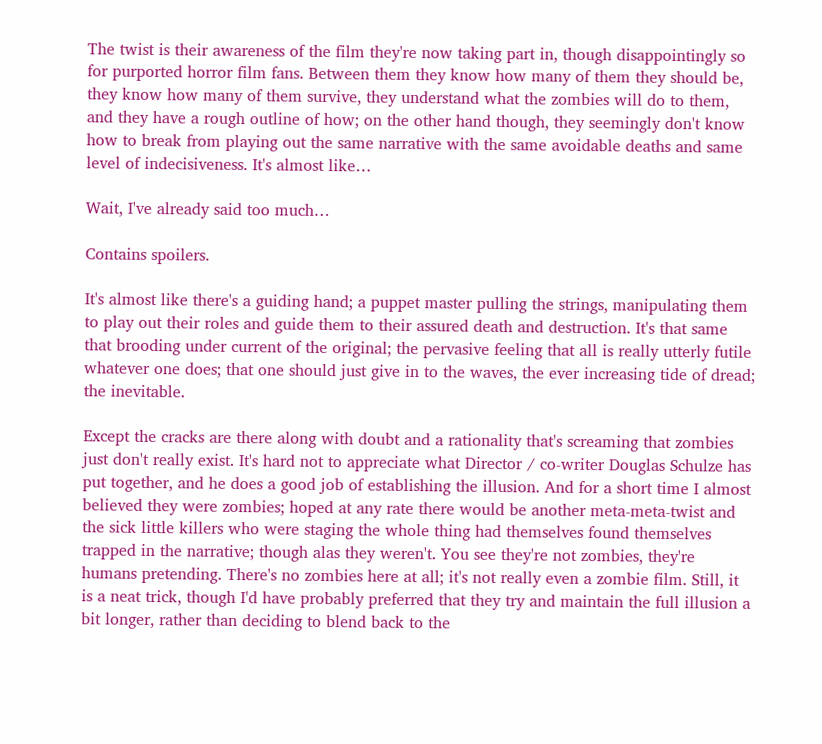The twist is their awareness of the film they're now taking part in, though disappointingly so for purported horror film fans. Between them they know how many of them they should be, they know how many of them survive, they understand what the zombies will do to them, and they have a rough outline of how; on the other hand though, they seemingly don't know how to break from playing out the same narrative with the same avoidable deaths and same level of indecisiveness. It's almost like…

Wait, I've already said too much…

Contains spoilers.

It's almost like there's a guiding hand; a puppet master pulling the strings, manipulating them to play out their roles and guide them to their assured death and destruction. It's that same that brooding under current of the original; the pervasive feeling that all is really utterly futile whatever one does; that one should just give in to the waves, the ever increasing tide of dread; the inevitable.

Except the cracks are there along with doubt and a rationality that's screaming that zombies just don't really exist. It's hard not to appreciate what Director / co-writer Douglas Schulze has put together, and he does a good job of establishing the illusion. And for a short time I almost believed they were zombies; hoped at any rate there would be another meta-meta-twist and the sick little killers who were staging the whole thing had themselves found themselves trapped in the narrative; though alas they weren't. You see they're not zombies, they're humans pretending. There's no zombies here at all; it's not really even a zombie film. Still, it is a neat trick, though I'd have probably preferred that they try and maintain the full illusion a bit longer, rather than deciding to blend back to the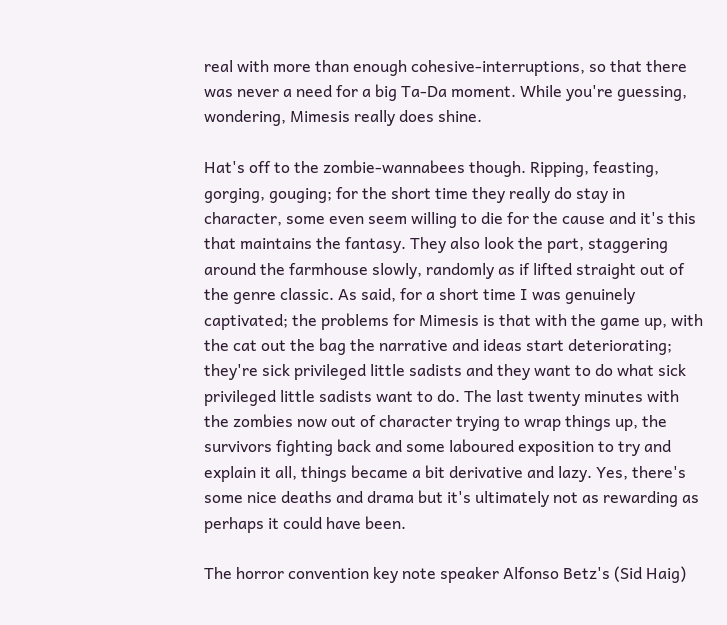real with more than enough cohesive-interruptions, so that there was never a need for a big Ta-Da moment. While you're guessing, wondering, Mimesis really does shine.

Hat's off to the zombie-wannabees though. Ripping, feasting, gorging, gouging; for the short time they really do stay in character, some even seem willing to die for the cause and it's this that maintains the fantasy. They also look the part, staggering around the farmhouse slowly, randomly as if lifted straight out of the genre classic. As said, for a short time I was genuinely captivated; the problems for Mimesis is that with the game up, with the cat out the bag the narrative and ideas start deteriorating; they're sick privileged little sadists and they want to do what sick privileged little sadists want to do. The last twenty minutes with the zombies now out of character trying to wrap things up, the survivors fighting back and some laboured exposition to try and explain it all, things became a bit derivative and lazy. Yes, there's some nice deaths and drama but it's ultimately not as rewarding as perhaps it could have been.

The horror convention key note speaker Alfonso Betz's (Sid Haig)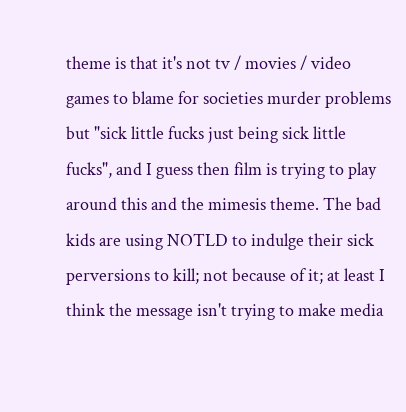theme is that it's not tv / movies / video games to blame for societies murder problems but "sick little fucks just being sick little fucks", and I guess then film is trying to play around this and the mimesis theme. The bad kids are using NOTLD to indulge their sick perversions to kill; not because of it; at least I think the message isn't trying to make media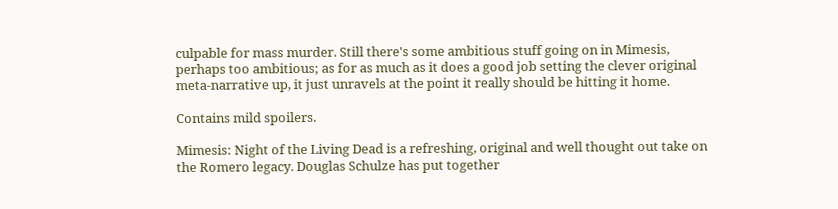culpable for mass murder. Still there's some ambitious stuff going on in Mimesis, perhaps too ambitious; as for as much as it does a good job setting the clever original meta-narrative up, it just unravels at the point it really should be hitting it home.

Contains mild spoilers.

Mimesis: Night of the Living Dead is a refreshing, original and well thought out take on the Romero legacy. Douglas Schulze has put together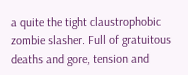a quite the tight claustrophobic zombie slasher. Full of gratuitous deaths and gore, tension and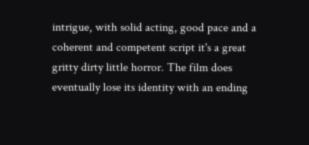intrigue, with solid acting, good pace and a coherent and competent script it's a great gritty dirty little horror. The film does eventually lose its identity with an ending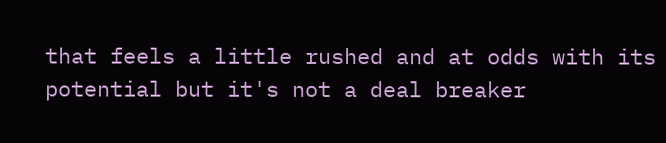that feels a little rushed and at odds with its potential but it's not a deal breaker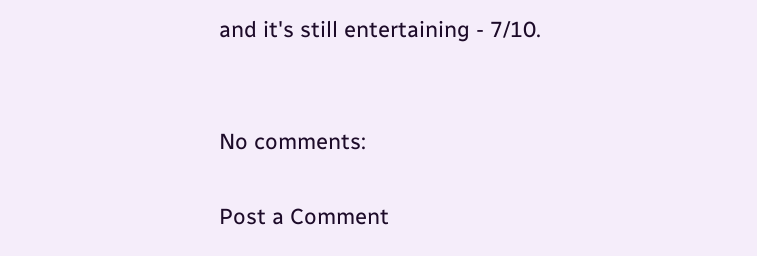and it's still entertaining - 7/10.


No comments:

Post a Comment